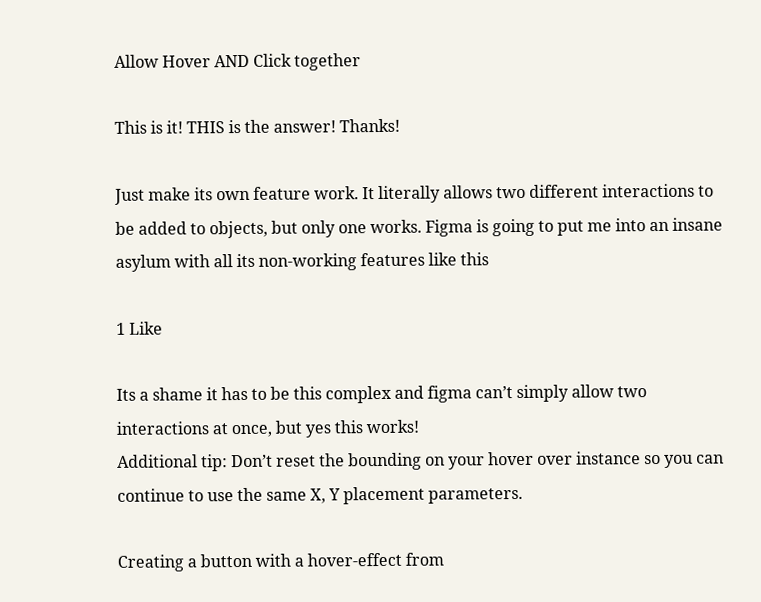Allow Hover AND Click together

This is it! THIS is the answer! Thanks!

Just make its own feature work. It literally allows two different interactions to be added to objects, but only one works. Figma is going to put me into an insane asylum with all its non-working features like this

1 Like

Its a shame it has to be this complex and figma can’t simply allow two interactions at once, but yes this works!
Additional tip: Don’t reset the bounding on your hover over instance so you can continue to use the same X, Y placement parameters.

Creating a button with a hover-effect from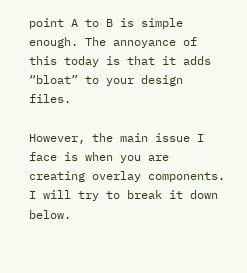point A to B is simple enough. The annoyance of this today is that it adds “bloat” to your design files.

However, the main issue I face is when you are creating overlay components. I will try to break it down below.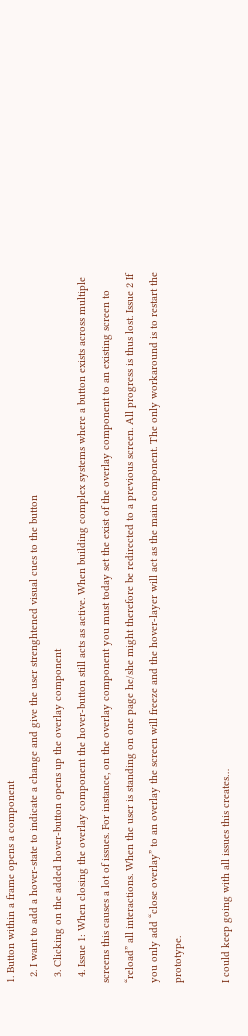1. Button within a frame opens a component
  2. I want to add a hover-state to indicate a change and give the user strenghtened visual cues to the button
  3. Clicking on the added hover-button opens up the overlay component
  4. Issue 1: When closing the overlay component the hover-button still acts as active. When building complex systems where a button exists across multiple screens this causes a lot of issues. For instance, on the overlay component you must today set the exist of the overlay component to an existing screen to “reload” all interactions. When the user is standing on one page he/she might therefore be redirected to a previous screen. All progress is thus lost. Issue 2 If you only add “close overlay” to an overlay the screen will freeze and the hover-layer will act as the main component. The only workaround is to restart the prototype.

I could keep going with all issues this creates…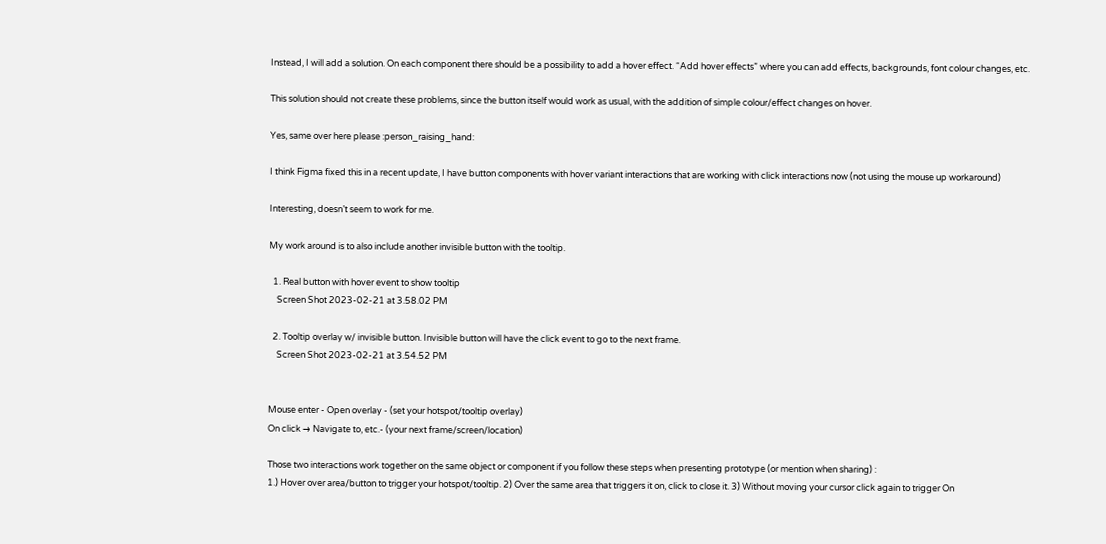Instead, I will add a solution. On each component there should be a possibility to add a hover effect. “Add hover effects” where you can add effects, backgrounds, font colour changes, etc.

This solution should not create these problems, since the button itself would work as usual, with the addition of simple colour/effect changes on hover.

Yes, same over here please :person_raising_hand:

I think Figma fixed this in a recent update, I have button components with hover variant interactions that are working with click interactions now (not using the mouse up workaround)

Interesting, doesn’t seem to work for me.

My work around is to also include another invisible button with the tooltip.

  1. Real button with hover event to show tooltip
    Screen Shot 2023-02-21 at 3.58.02 PM

  2. Tooltip overlay w/ invisible button. Invisible button will have the click event to go to the next frame.
    Screen Shot 2023-02-21 at 3.54.52 PM


Mouse enter - Open overlay - (set your hotspot/tooltip overlay)
On click → Navigate to, etc.- (your next frame/screen/location)

Those two interactions work together on the same object or component if you follow these steps when presenting prototype (or mention when sharing) :
1.) Hover over area/button to trigger your hotspot/tooltip. 2) Over the same area that triggers it on, click to close it. 3) Without moving your cursor click again to trigger On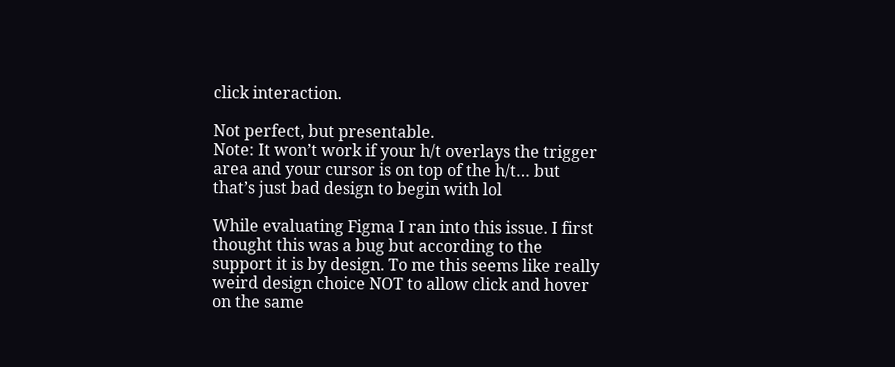click interaction.

Not perfect, but presentable.
Note: It won’t work if your h/t overlays the trigger area and your cursor is on top of the h/t… but that’s just bad design to begin with lol

While evaluating Figma I ran into this issue. I first thought this was a bug but according to the support it is by design. To me this seems like really weird design choice NOT to allow click and hover on the same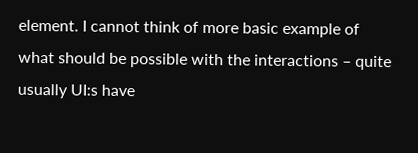element. I cannot think of more basic example of what should be possible with the interactions – quite usually UI:s have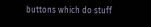buttons which do stuff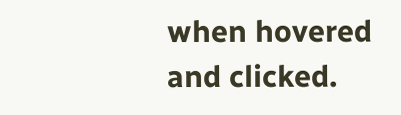when hovered and clicked.